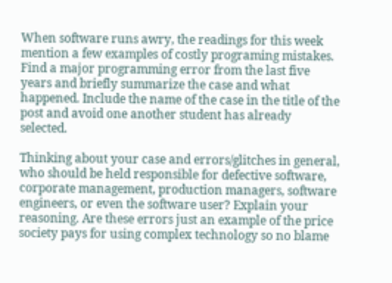When software runs awry, the readings for this week mention a few examples of costly programing mistakes. Find a major programming error from the last five years and briefly summarize the case and what happened. Include the name of the case in the title of the post and avoid one another student has already selected.

Thinking about your case and errors/glitches in general, who should be held responsible for defective software, corporate management, production managers, software engineers, or even the software user? Explain your reasoning. Are these errors just an example of the price society pays for using complex technology so no blame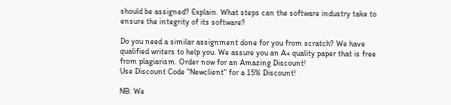should be assigned? Explain. What steps can the software industry take to ensure the integrity of its software?

Do you need a similar assignment done for you from scratch? We have qualified writers to help you. We assure you an A+ quality paper that is free from plagiarism. Order now for an Amazing Discount!
Use Discount Code "Newclient" for a 15% Discount!

NB: We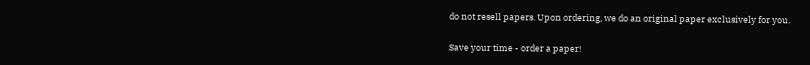do not resell papers. Upon ordering, we do an original paper exclusively for you.

Save your time - order a paper!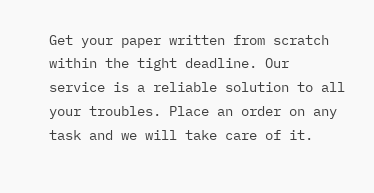Get your paper written from scratch within the tight deadline. Our service is a reliable solution to all your troubles. Place an order on any task and we will take care of it.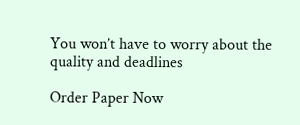You won’t have to worry about the quality and deadlines

Order Paper Now